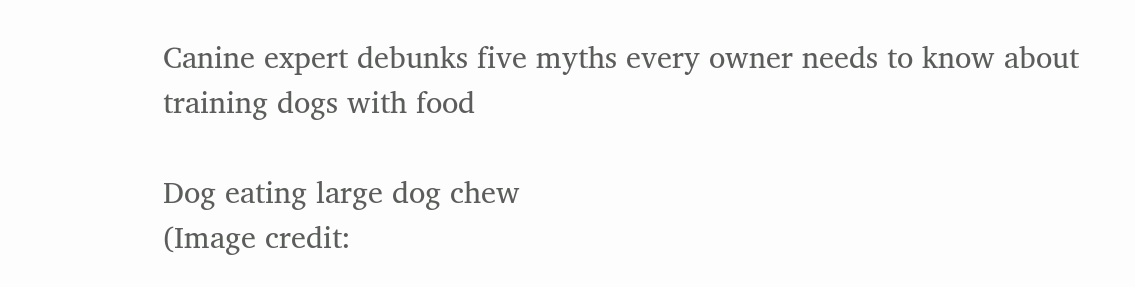Canine expert debunks five myths every owner needs to know about training dogs with food

Dog eating large dog chew
(Image credit: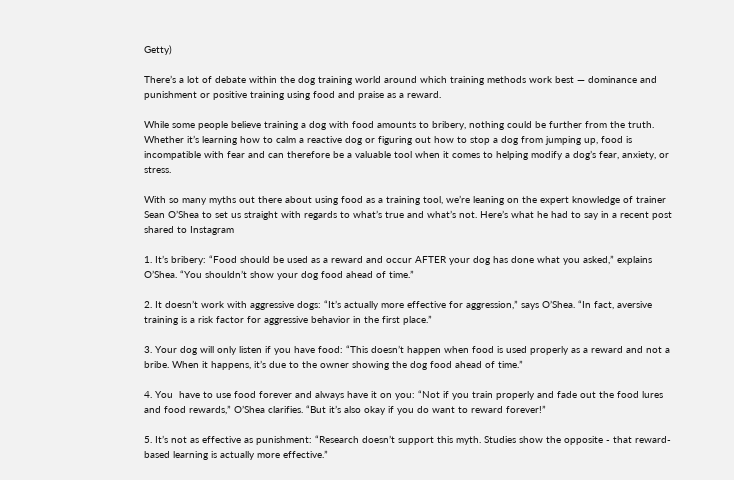Getty)

There’s a lot of debate within the dog training world around which training methods work best — dominance and punishment or positive training using food and praise as a reward.

While some people believe training a dog with food amounts to bribery, nothing could be further from the truth. Whether it’s learning how to calm a reactive dog or figuring out how to stop a dog from jumping up, food is incompatible with fear and can therefore be a valuable tool when it comes to helping modify a dog’s fear, anxiety, or stress.

With so many myths out there about using food as a training tool, we’re leaning on the expert knowledge of trainer Sean O’Shea to set us straight with regards to what’s true and what’s not. Here’s what he had to say in a recent post shared to Instagram

1. It’s bribery: “Food should be used as a reward and occur AFTER your dog has done what you asked,” explains O’Shea. “You shouldn’t show your dog food ahead of time.”

2. It doesn’t work with aggressive dogs: “It’s actually more effective for aggression,” says O’Shea. “In fact, aversive training is a risk factor for aggressive behavior in the first place.”

3. Your dog will only listen if you have food: “This doesn’t happen when food is used properly as a reward and not a bribe. When it happens, it’s due to the owner showing the dog food ahead of time.”

4. You  have to use food forever and always have it on you: “Not if you train properly and fade out the food lures and food rewards,” O’Shea clarifies. “But it’s also okay if you do want to reward forever!”

5. It’s not as effective as punishment: “Research doesn’t support this myth. Studies show the opposite - that reward-based learning is actually more effective.”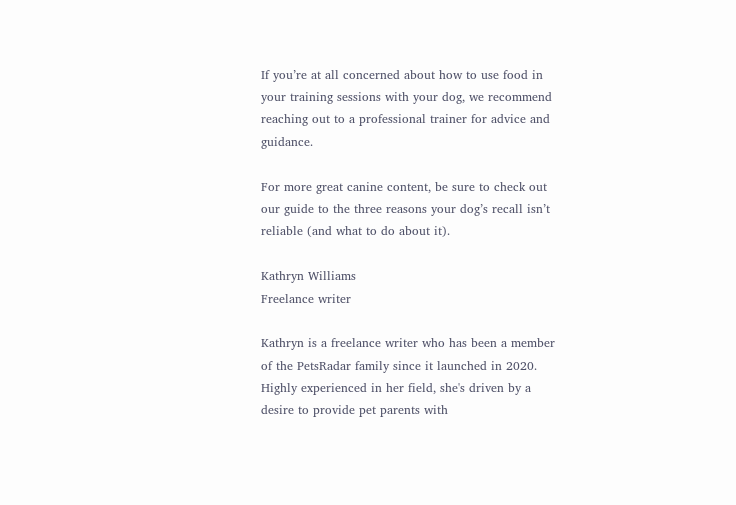If you’re at all concerned about how to use food in your training sessions with your dog, we recommend reaching out to a professional trainer for advice and guidance.

For more great canine content, be sure to check out our guide to the three reasons your dog’s recall isn’t reliable (and what to do about it).

Kathryn Williams
Freelance writer

Kathryn is a freelance writer who has been a member of the PetsRadar family since it launched in 2020. Highly experienced in her field, she's driven by a desire to provide pet parents with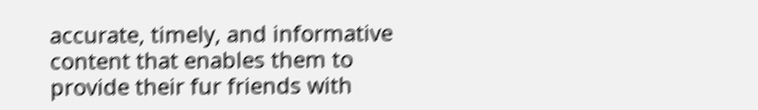accurate, timely, and informative content that enables them to provide their fur friends with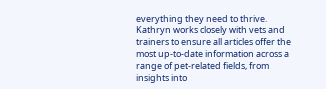everything they need to thrive. Kathryn works closely with vets and trainers to ensure all articles offer the most up-to-date information across a range of pet-related fields, from insights into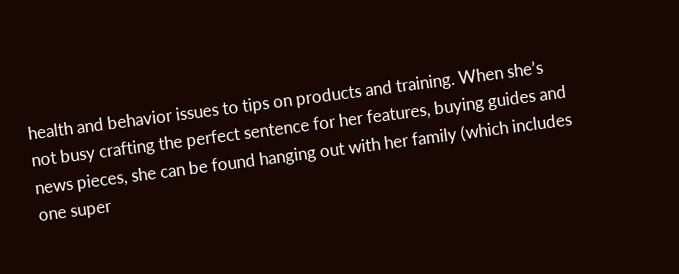health and behavior issues to tips on products and training. When she’s not busy crafting the perfect sentence for her features, buying guides and news pieces, she can be found hanging out with her family (which includes one super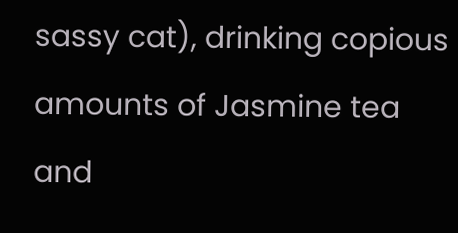sassy cat), drinking copious amounts of Jasmine tea and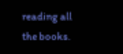reading all the books.